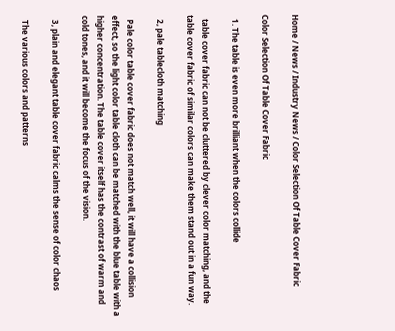Home / News / Industry News / Color Selection Of Table Cover Fabric

Color Selection Of Table Cover Fabric

  1. The table is even more brilliant when the colors collide

  table cover fabric can not be cluttered by clever color matching, and the table cover fabric of similar colors can make them stand out in a fun way.

  2, pale tablecloth matching

  Pale color table cover fabric does not match well, it will have a collision effect, so the light color table cloth can be matched with the blue table with a higher concentration. The table cover itself has the contrast of warm and cold tones, and it will become the focus of the vision.

  3, plain and elegant table cover fabric calms the sense of color chaos

  The various colors and patterns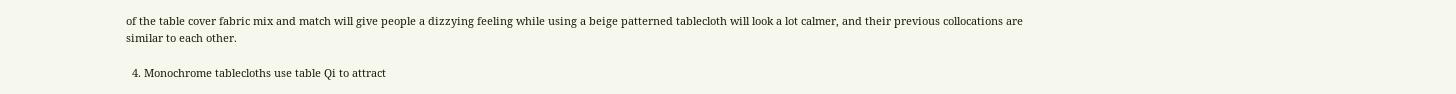of the table cover fabric mix and match will give people a dizzying feeling while using a beige patterned tablecloth will look a lot calmer, and their previous collocations are similar to each other.

  4. Monochrome tablecloths use table Qi to attract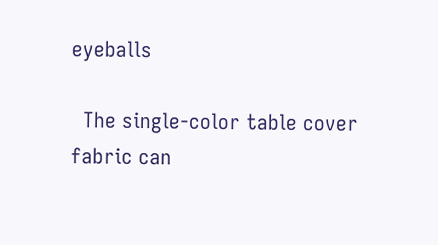eyeballs

  The single-color table cover fabric can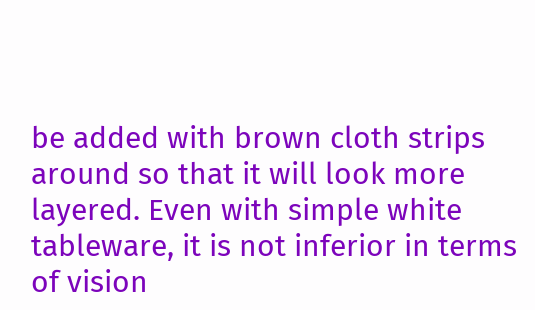be added with brown cloth strips around so that it will look more layered. Even with simple white tableware, it is not inferior in terms of vision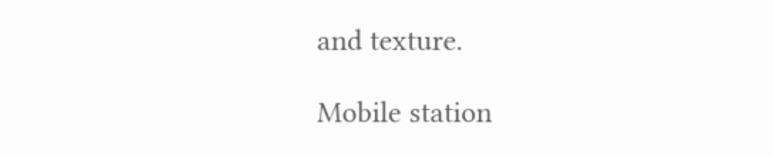and texture.

Mobile station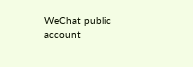WeChat public account